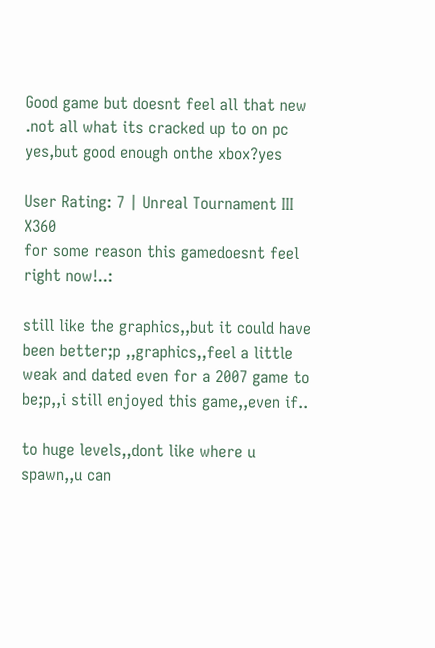Good game but doesnt feel all that new .not all what its cracked up to on pc yes,but good enough onthe xbox?yes

User Rating: 7 | Unreal Tournament III X360
for some reason this gamedoesnt feel right now!..:

still like the graphics,,but it could have been better;p ,,graphics,,feel a little weak and dated even for a 2007 game to be;p,,i still enjoyed this game,,even if..

to huge levels,,dont like where u spawn,,u can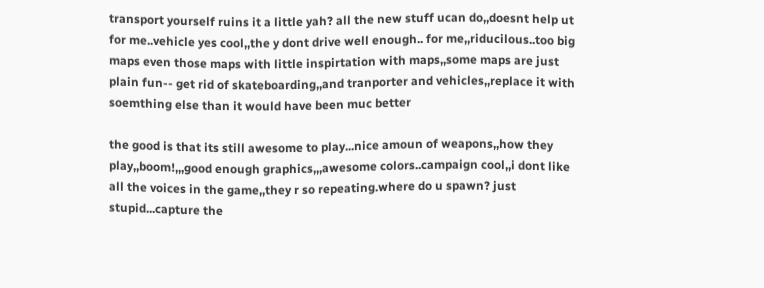transport yourself ruins it a little yah? all the new stuff ucan do,,doesnt help ut for me..vehicle yes cool,,the y dont drive well enough.. for me,,riducilous..too big maps even those maps with little inspirtation with maps,,some maps are just plain fun-- get rid of skateboarding,,and tranporter and vehicles,,replace it with soemthing else than it would have been muc better

the good is that its still awesome to play...nice amoun of weapons,,how they play,,boom!,,,good enough graphics,,,awesome colors..campaign cool,,i dont like all the voices in the game,,they r so repeating.where do u spawn? just stupid...capture the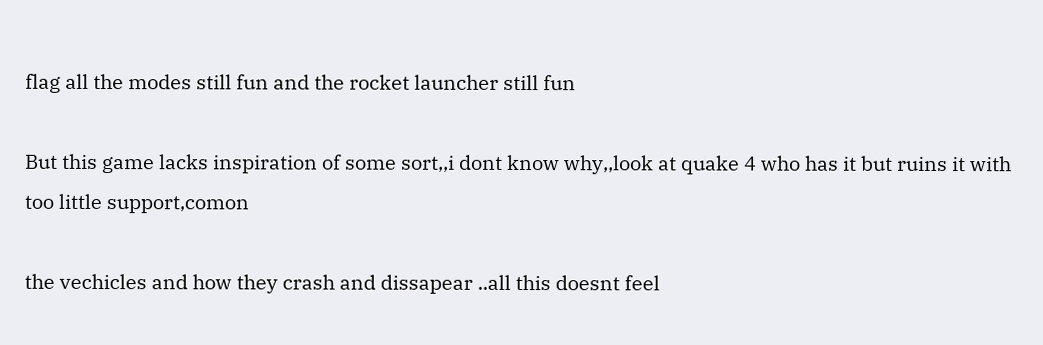flag all the modes still fun and the rocket launcher still fun

But this game lacks inspiration of some sort,,i dont know why,,look at quake 4 who has it but ruins it with too little support,comon

the vechicles and how they crash and dissapear ..all this doesnt feel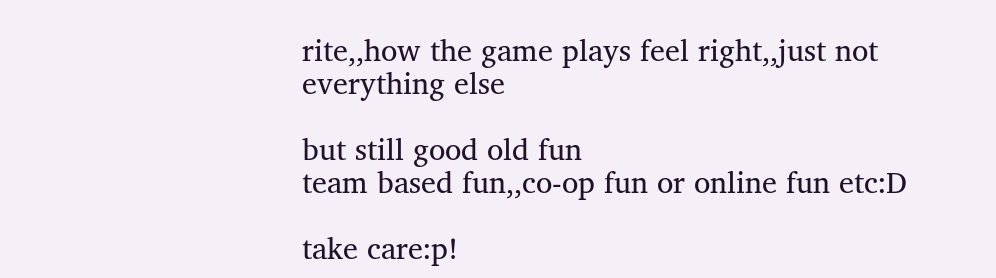rite,,how the game plays feel right,,just not everything else

but still good old fun
team based fun,,co-op fun or online fun etc:D

take care:p!